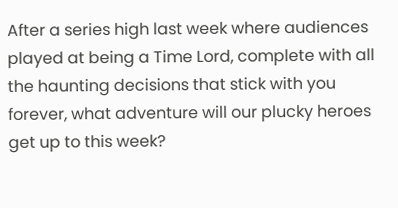After a series high last week where audiences played at being a Time Lord, complete with all the haunting decisions that stick with you forever, what adventure will our plucky heroes get up to this week?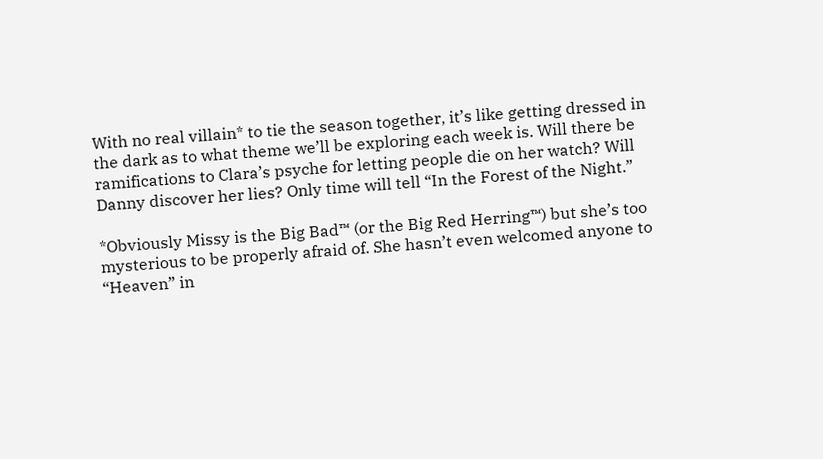With no real villain* to tie the season together, it’s like getting dressed in the dark as to what theme we’ll be exploring each week is. Will there be ramifications to Clara’s psyche for letting people die on her watch? Will Danny discover her lies? Only time will tell “In the Forest of the Night.”

*Obviously Missy is the Big Bad™ (or the Big Red Herring™) but she’s too mysterious to be properly afraid of. She hasn’t even welcomed anyone to “Heaven” in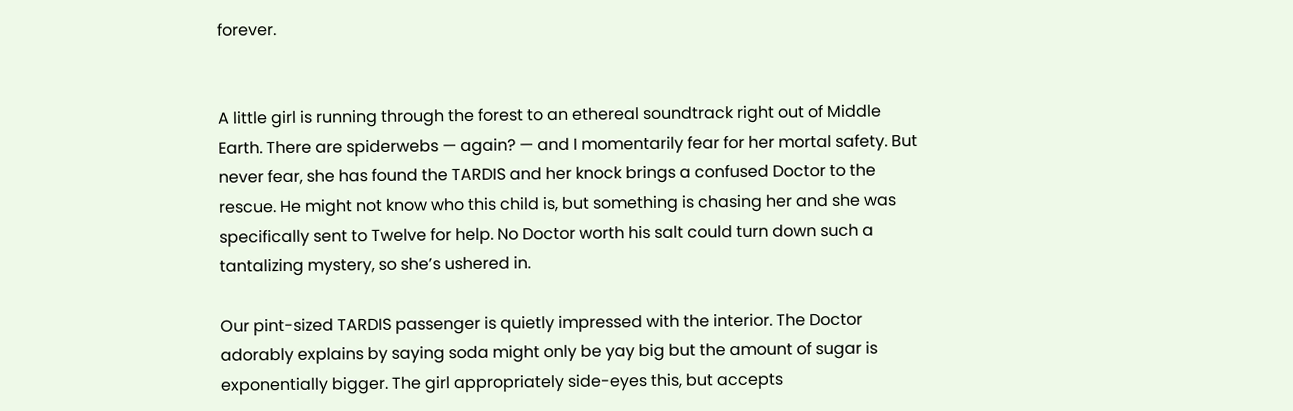forever.


A little girl is running through the forest to an ethereal soundtrack right out of Middle Earth. There are spiderwebs — again? — and I momentarily fear for her mortal safety. But never fear, she has found the TARDIS and her knock brings a confused Doctor to the rescue. He might not know who this child is, but something is chasing her and she was specifically sent to Twelve for help. No Doctor worth his salt could turn down such a tantalizing mystery, so she’s ushered in.

Our pint-sized TARDIS passenger is quietly impressed with the interior. The Doctor adorably explains by saying soda might only be yay big but the amount of sugar is exponentially bigger. The girl appropriately side-eyes this, but accepts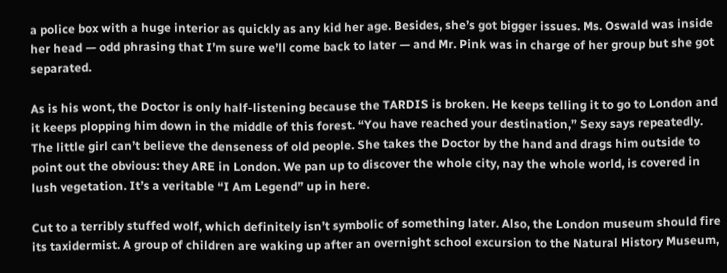a police box with a huge interior as quickly as any kid her age. Besides, she’s got bigger issues. Ms. Oswald was inside her head — odd phrasing that I’m sure we’ll come back to later — and Mr. Pink was in charge of her group but she got separated.

As is his wont, the Doctor is only half-listening because the TARDIS is broken. He keeps telling it to go to London and it keeps plopping him down in the middle of this forest. “You have reached your destination,” Sexy says repeatedly. The little girl can’t believe the denseness of old people. She takes the Doctor by the hand and drags him outside to point out the obvious: they ARE in London. We pan up to discover the whole city, nay the whole world, is covered in lush vegetation. It’s a veritable “I Am Legend” up in here.

Cut to a terribly stuffed wolf, which definitely isn’t symbolic of something later. Also, the London museum should fire its taxidermist. A group of children are waking up after an overnight school excursion to the Natural History Museum,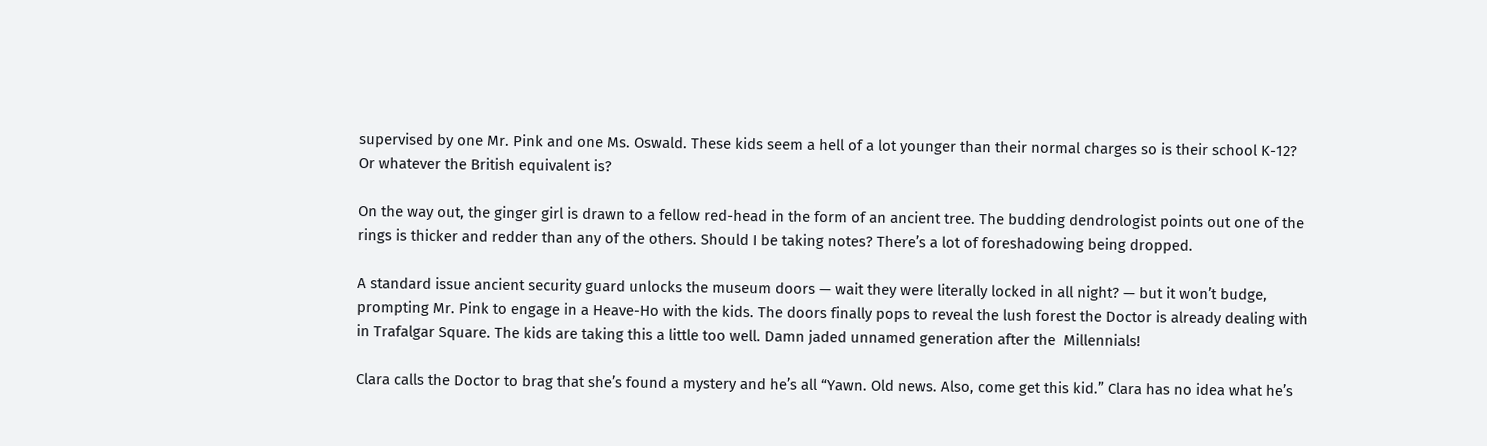supervised by one Mr. Pink and one Ms. Oswald. These kids seem a hell of a lot younger than their normal charges so is their school K-12? Or whatever the British equivalent is?

On the way out, the ginger girl is drawn to a fellow red-head in the form of an ancient tree. The budding dendrologist points out one of the rings is thicker and redder than any of the others. Should I be taking notes? There’s a lot of foreshadowing being dropped.

A standard issue ancient security guard unlocks the museum doors — wait they were literally locked in all night? — but it won’t budge, prompting Mr. Pink to engage in a Heave-Ho with the kids. The doors finally pops to reveal the lush forest the Doctor is already dealing with in Trafalgar Square. The kids are taking this a little too well. Damn jaded unnamed generation after the  Millennials!

Clara calls the Doctor to brag that she’s found a mystery and he’s all “Yawn. Old news. Also, come get this kid.” Clara has no idea what he’s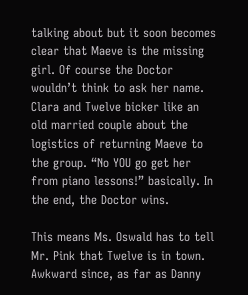talking about but it soon becomes clear that Maeve is the missing girl. Of course the Doctor wouldn’t think to ask her name. Clara and Twelve bicker like an old married couple about the logistics of returning Maeve to the group. “No YOU go get her from piano lessons!” basically. In the end, the Doctor wins.

This means Ms. Oswald has to tell Mr. Pink that Twelve is in town. Awkward since, as far as Danny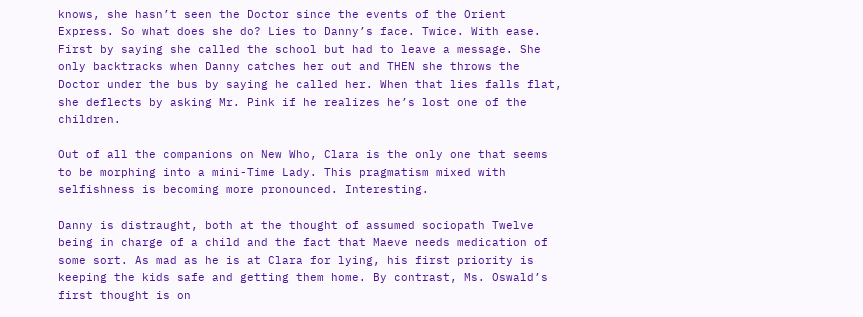knows, she hasn’t seen the Doctor since the events of the Orient Express. So what does she do? Lies to Danny’s face. Twice. With ease. First by saying she called the school but had to leave a message. She only backtracks when Danny catches her out and THEN she throws the Doctor under the bus by saying he called her. When that lies falls flat, she deflects by asking Mr. Pink if he realizes he’s lost one of the children.

Out of all the companions on New Who, Clara is the only one that seems to be morphing into a mini-Time Lady. This pragmatism mixed with selfishness is becoming more pronounced. Interesting.

Danny is distraught, both at the thought of assumed sociopath Twelve being in charge of a child and the fact that Maeve needs medication of some sort. As mad as he is at Clara for lying, his first priority is keeping the kids safe and getting them home. By contrast, Ms. Oswald’s first thought is on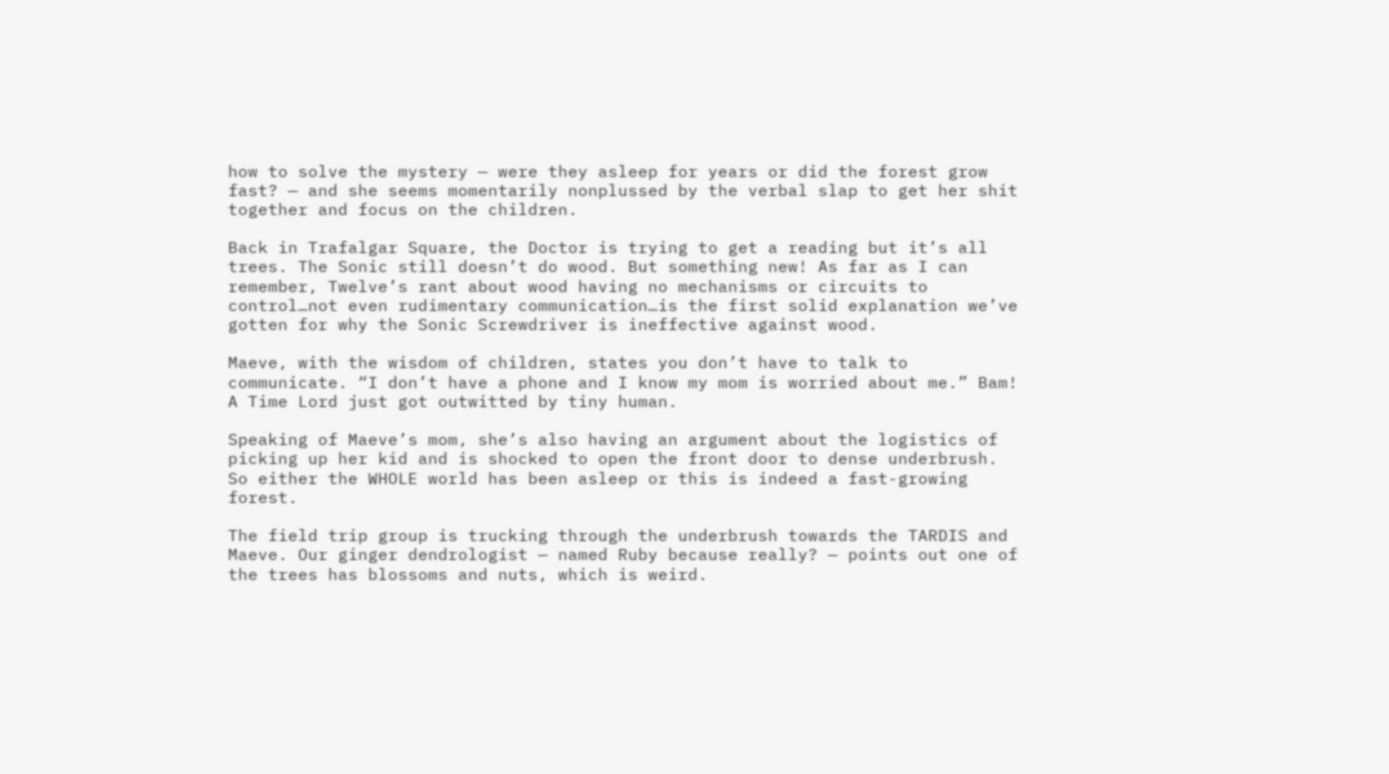how to solve the mystery — were they asleep for years or did the forest grow fast? — and she seems momentarily nonplussed by the verbal slap to get her shit together and focus on the children.

Back in Trafalgar Square, the Doctor is trying to get a reading but it’s all trees. The Sonic still doesn’t do wood. But something new! As far as I can remember, Twelve’s rant about wood having no mechanisms or circuits to control…not even rudimentary communication…is the first solid explanation we’ve gotten for why the Sonic Screwdriver is ineffective against wood.

Maeve, with the wisdom of children, states you don’t have to talk to communicate. “I don’t have a phone and I know my mom is worried about me.” Bam! A Time Lord just got outwitted by tiny human.

Speaking of Maeve’s mom, she’s also having an argument about the logistics of picking up her kid and is shocked to open the front door to dense underbrush. So either the WHOLE world has been asleep or this is indeed a fast-growing forest.

The field trip group is trucking through the underbrush towards the TARDIS and Maeve. Our ginger dendrologist — named Ruby because really? — points out one of the trees has blossoms and nuts, which is weird.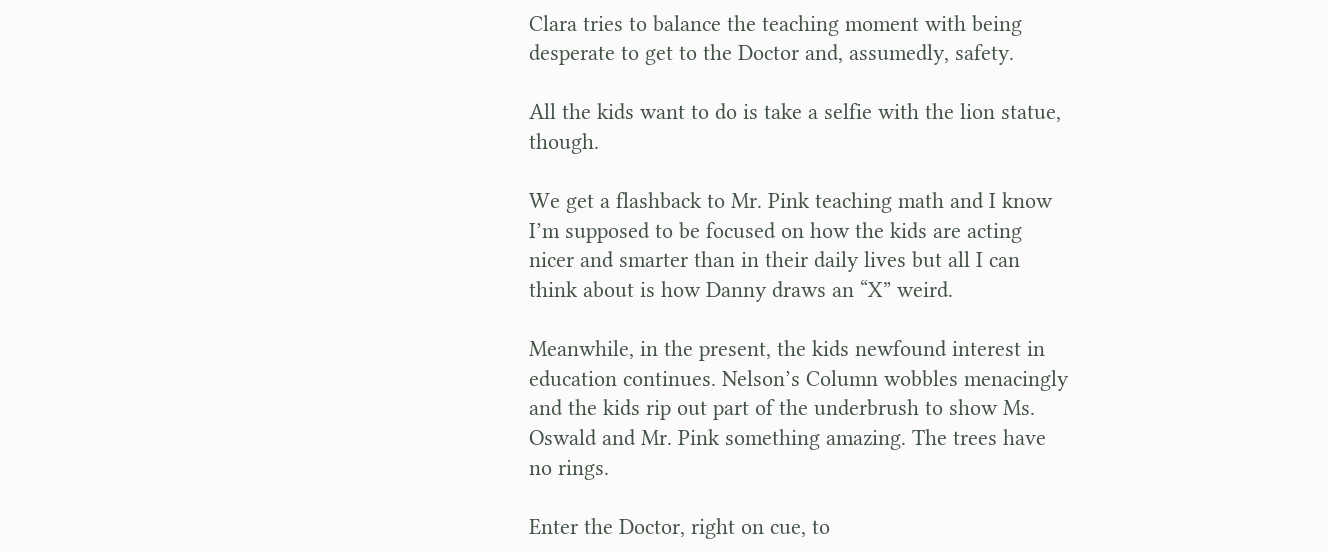Clara tries to balance the teaching moment with being desperate to get to the Doctor and, assumedly, safety.

All the kids want to do is take a selfie with the lion statue, though.

We get a flashback to Mr. Pink teaching math and I know I’m supposed to be focused on how the kids are acting nicer and smarter than in their daily lives but all I can think about is how Danny draws an “X” weird.

Meanwhile, in the present, the kids newfound interest in education continues. Nelson’s Column wobbles menacingly and the kids rip out part of the underbrush to show Ms. Oswald and Mr. Pink something amazing. The trees have no rings.

Enter the Doctor, right on cue, to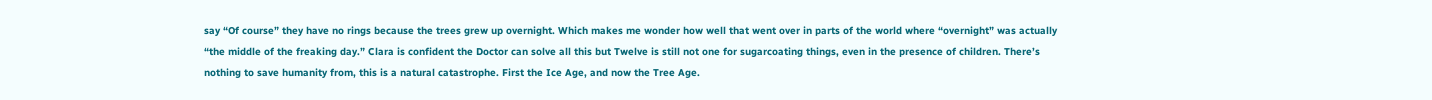say “Of course” they have no rings because the trees grew up overnight. Which makes me wonder how well that went over in parts of the world where “overnight” was actually “the middle of the freaking day.” Clara is confident the Doctor can solve all this but Twelve is still not one for sugarcoating things, even in the presence of children. There’s nothing to save humanity from, this is a natural catastrophe. First the Ice Age, and now the Tree Age.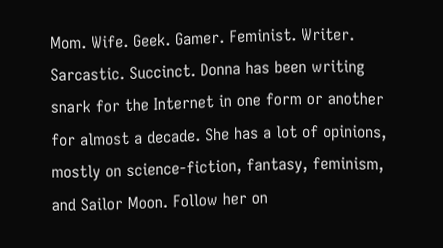Mom. Wife. Geek. Gamer. Feminist. Writer. Sarcastic. Succinct. Donna has been writing snark for the Internet in one form or another for almost a decade. She has a lot of opinions, mostly on science-fiction, fantasy, feminism, and Sailor Moon. Follow her on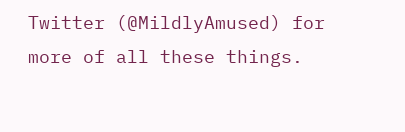Twitter (@MildlyAmused) for more of all these things.